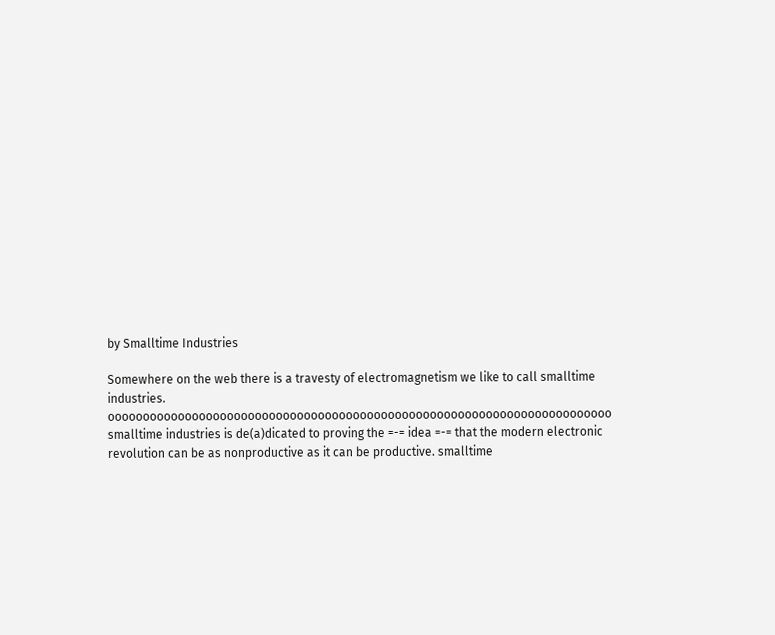by Smalltime Industries

Somewhere on the web there is a travesty of electromagnetism we like to call smalltime industries. oooooooooooooooooooooooooooooooooooooooooooooooooooooooooooooooooooooooo smalltime industries is de(a)dicated to proving the =-= idea =-= that the modern electronic revolution can be as nonproductive as it can be productive. smalltime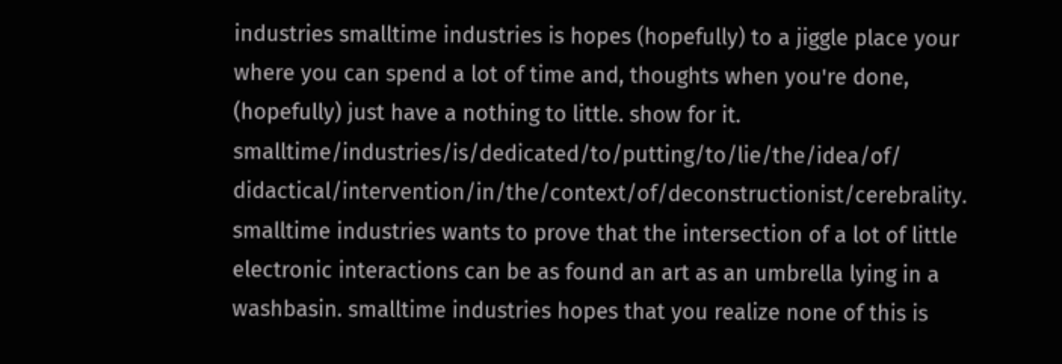industries smalltime industries is hopes (hopefully) to a jiggle place your where you can spend a lot of time and, thoughts when you're done, (hopefully) just have a nothing to little. show for it. smalltime/industries/is/dedicated/to/putting/to/lie/the/idea/of/ didactical/intervention/in/the/context/of/deconstructionist/cerebrality. smalltime industries wants to prove that the intersection of a lot of little electronic interactions can be as found an art as an umbrella lying in a washbasin. smalltime industries hopes that you realize none of this is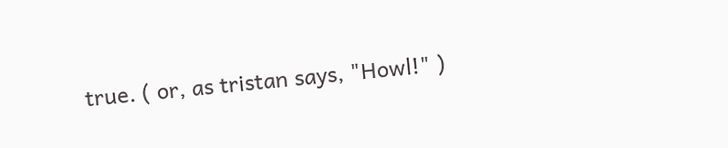true. ( or, as tristan says, "Howl!" )